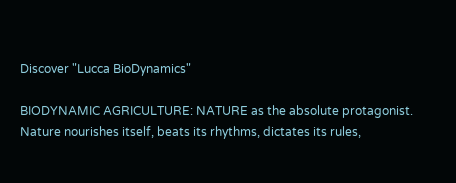Discover "Lucca BioDynamics"

BIODYNAMIC AGRICULTURE: NATURE as the absolute protagonist.
Nature nourishes itself, beats its rhythms, dictates its rules,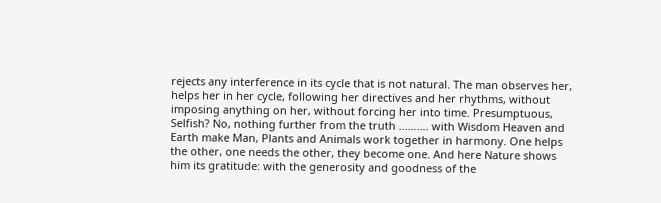rejects any interference in its cycle that is not natural. The man observes her, helps her in her cycle, following her directives and her rhythms, without imposing anything on her, without forcing her into time. Presumptuous, Selfish? No, nothing further from the truth ………. with Wisdom Heaven and Earth make Man, Plants and Animals work together in harmony. One helps the other, one needs the other, they become one. And here Nature shows him its gratitude: with the generosity and goodness of the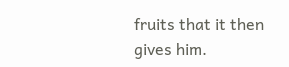fruits that it then gives him.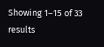Showing 1–15 of 33 results